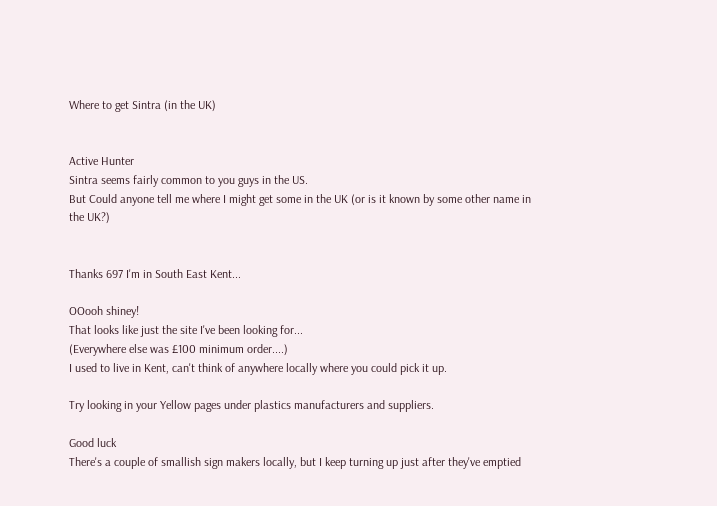Where to get Sintra (in the UK)


Active Hunter
Sintra seems fairly common to you guys in the US.
But Could anyone tell me where I might get some in the UK (or is it known by some other name in the UK?)


Thanks 697 I'm in South East Kent...

OOooh shiney!
That looks like just the site I've been looking for...
(Everywhere else was £100 minimum order....)
I used to live in Kent, can't think of anywhere locally where you could pick it up.

Try looking in your Yellow pages under plastics manufacturers and suppliers.

Good luck
There's a couple of smallish sign makers locally, but I keep turning up just after they've emptied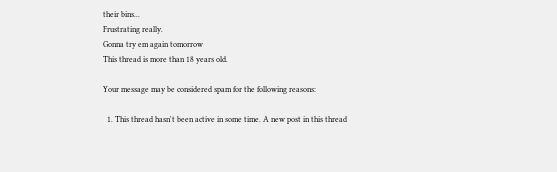their bins...
Frustrating really.
Gonna try em again tomorrow
This thread is more than 18 years old.

Your message may be considered spam for the following reasons:

  1. This thread hasn't been active in some time. A new post in this thread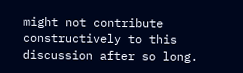might not contribute constructively to this discussion after so long.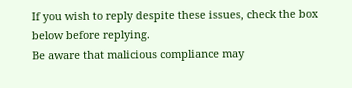If you wish to reply despite these issues, check the box below before replying.
Be aware that malicious compliance may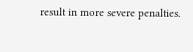result in more severe penalties.